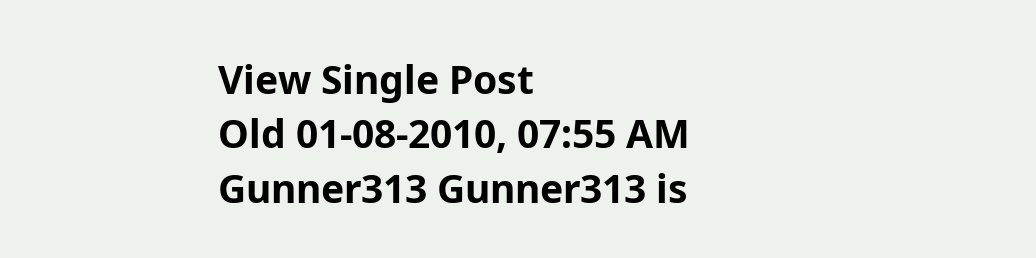View Single Post
Old 01-08-2010, 07:55 AM
Gunner313 Gunner313 is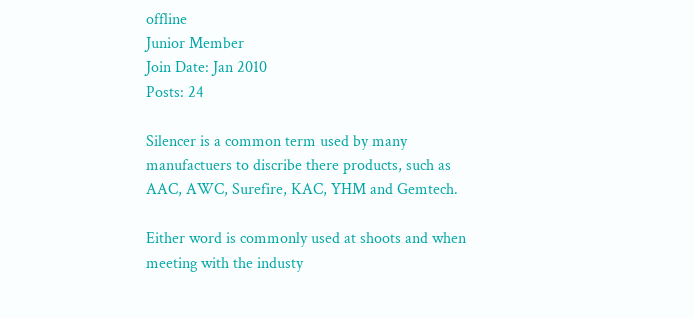offline
Junior Member
Join Date: Jan 2010
Posts: 24

Silencer is a common term used by many manufactuers to discribe there products, such as AAC, AWC, Surefire, KAC, YHM and Gemtech.

Either word is commonly used at shoots and when meeting with the industy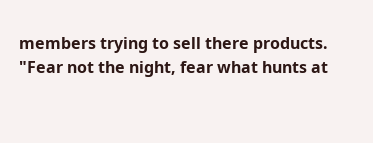members trying to sell there products.
"Fear not the night, fear what hunts at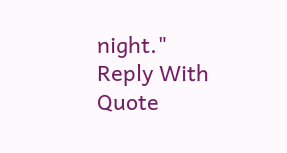night."
Reply With Quote